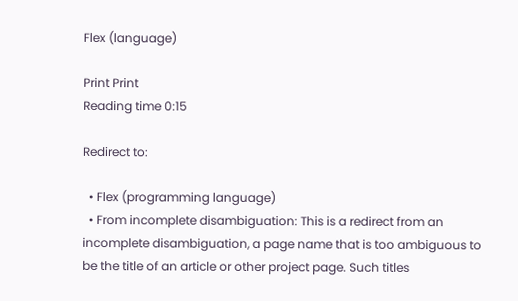Flex (language)

Print Print
Reading time 0:15

Redirect to:

  • Flex (programming language)
  • From incomplete disambiguation: This is a redirect from an incomplete disambiguation, a page name that is too ambiguous to be the title of an article or other project page. Such titles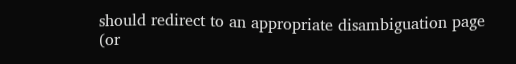should redirect to an appropriate disambiguation page (or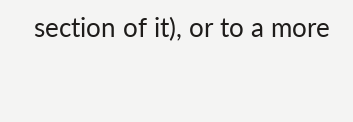section of it), or to a more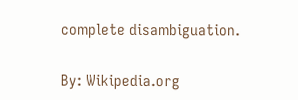complete disambiguation.

By: Wikipedia.org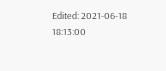Edited: 2021-06-18 18:13:00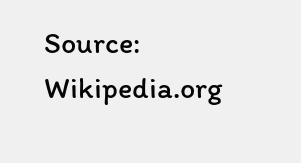Source: Wikipedia.org